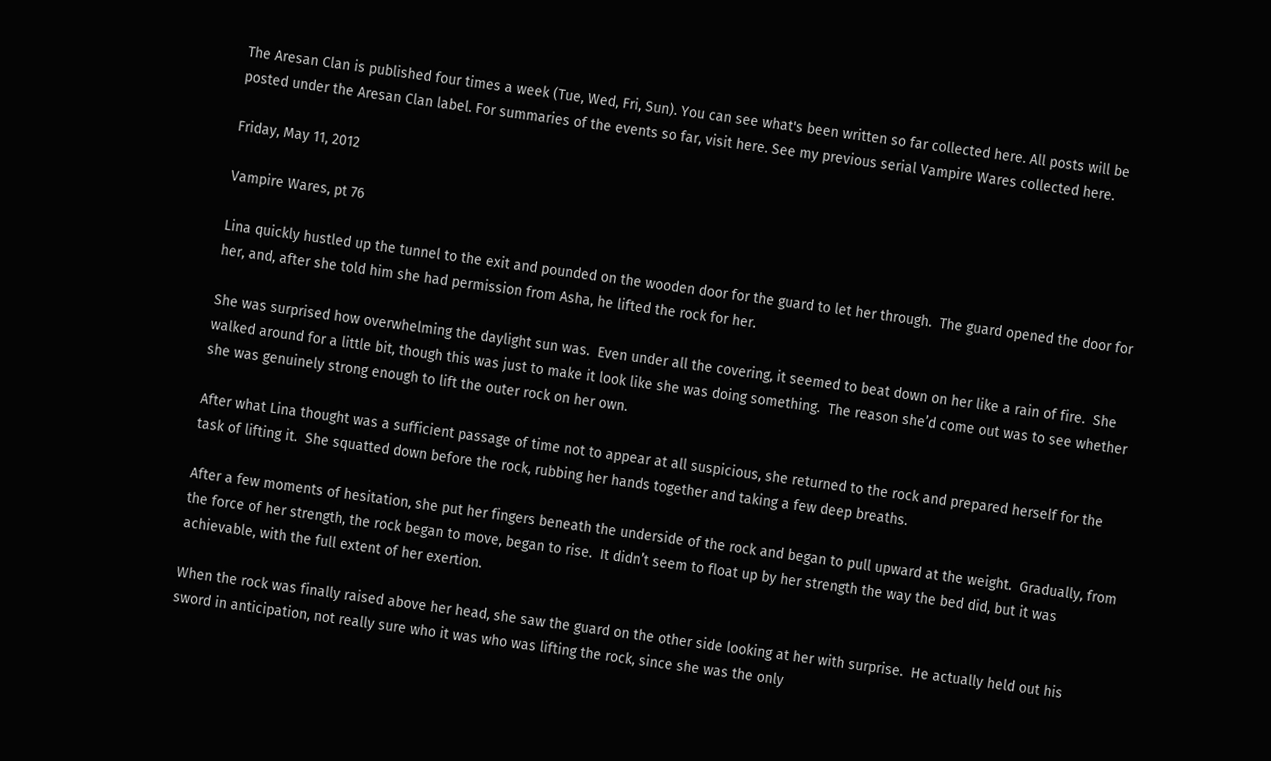The Aresan Clan is published four times a week (Tue, Wed, Fri, Sun). You can see what's been written so far collected here. All posts will be posted under the Aresan Clan label. For summaries of the events so far, visit here. See my previous serial Vampire Wares collected here.

Friday, May 11, 2012

Vampire Wares, pt 76

Lina quickly hustled up the tunnel to the exit and pounded on the wooden door for the guard to let her through.  The guard opened the door for her, and, after she told him she had permission from Asha, he lifted the rock for her.

She was surprised how overwhelming the daylight sun was.  Even under all the covering, it seemed to beat down on her like a rain of fire.  She walked around for a little bit, though this was just to make it look like she was doing something.  The reason she’d come out was to see whether she was genuinely strong enough to lift the outer rock on her own.

After what Lina thought was a sufficient passage of time not to appear at all suspicious, she returned to the rock and prepared herself for the task of lifting it.  She squatted down before the rock, rubbing her hands together and taking a few deep breaths.

After a few moments of hesitation, she put her fingers beneath the underside of the rock and began to pull upward at the weight.  Gradually, from the force of her strength, the rock began to move, began to rise.  It didn’t seem to float up by her strength the way the bed did, but it was achievable, with the full extent of her exertion.

When the rock was finally raised above her head, she saw the guard on the other side looking at her with surprise.  He actually held out his sword in anticipation, not really sure who it was who was lifting the rock, since she was the only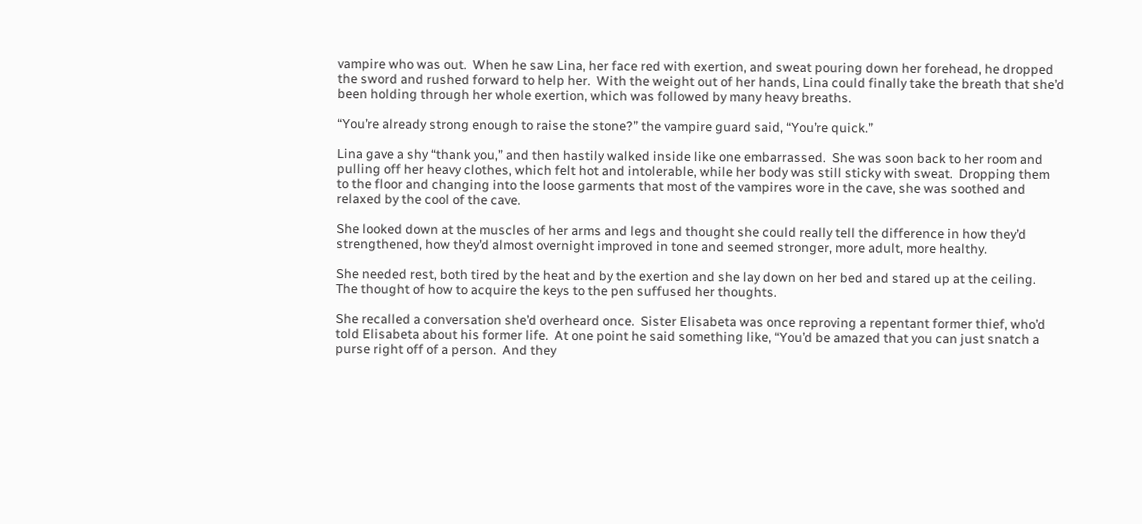vampire who was out.  When he saw Lina, her face red with exertion, and sweat pouring down her forehead, he dropped the sword and rushed forward to help her.  With the weight out of her hands, Lina could finally take the breath that she’d been holding through her whole exertion, which was followed by many heavy breaths.

“You’re already strong enough to raise the stone?” the vampire guard said, “You’re quick.”

Lina gave a shy “thank you,” and then hastily walked inside like one embarrassed.  She was soon back to her room and pulling off her heavy clothes, which felt hot and intolerable, while her body was still sticky with sweat.  Dropping them to the floor and changing into the loose garments that most of the vampires wore in the cave, she was soothed and relaxed by the cool of the cave.

She looked down at the muscles of her arms and legs and thought she could really tell the difference in how they’d strengthened, how they’d almost overnight improved in tone and seemed stronger, more adult, more healthy.

She needed rest, both tired by the heat and by the exertion and she lay down on her bed and stared up at the ceiling.  The thought of how to acquire the keys to the pen suffused her thoughts.

She recalled a conversation she’d overheard once.  Sister Elisabeta was once reproving a repentant former thief, who’d told Elisabeta about his former life.  At one point he said something like, “You’d be amazed that you can just snatch a purse right off of a person.  And they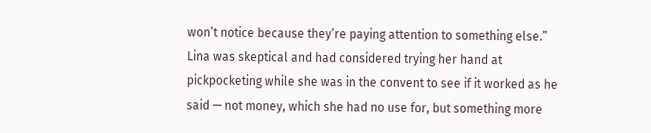won’t notice because they’re paying attention to something else.”  Lina was skeptical and had considered trying her hand at pickpocketing while she was in the convent to see if it worked as he said — not money, which she had no use for, but something more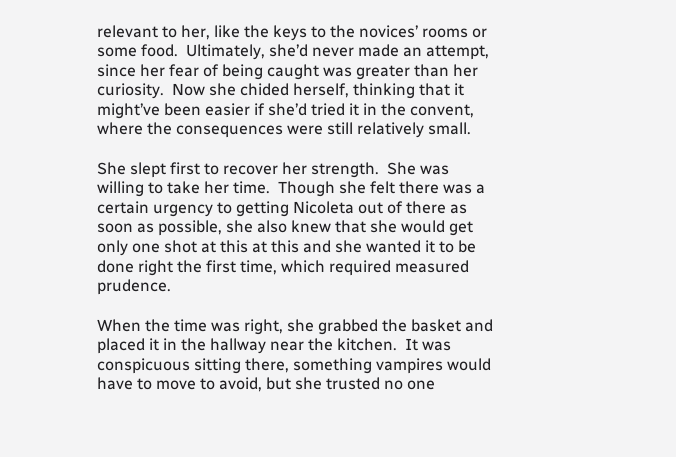relevant to her, like the keys to the novices’ rooms or some food.  Ultimately, she’d never made an attempt, since her fear of being caught was greater than her curiosity.  Now she chided herself, thinking that it might’ve been easier if she’d tried it in the convent, where the consequences were still relatively small.

She slept first to recover her strength.  She was willing to take her time.  Though she felt there was a certain urgency to getting Nicoleta out of there as soon as possible, she also knew that she would get only one shot at this at this and she wanted it to be done right the first time, which required measured prudence.

When the time was right, she grabbed the basket and placed it in the hallway near the kitchen.  It was conspicuous sitting there, something vampires would have to move to avoid, but she trusted no one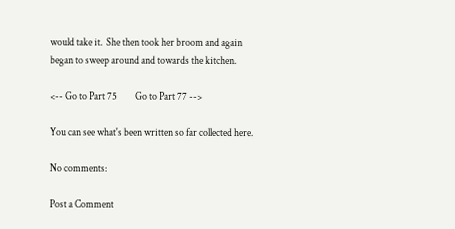would take it.  She then took her broom and again began to sweep around and towards the kitchen.

<-- Go to Part 75         Go to Part 77 -->

You can see what's been written so far collected here.

No comments:

Post a Comment